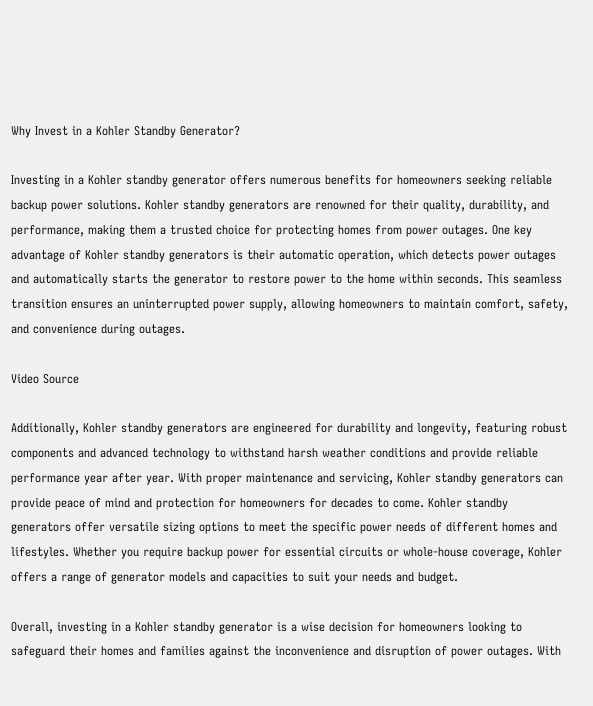Why Invest in a Kohler Standby Generator?

Investing in a Kohler standby generator offers numerous benefits for homeowners seeking reliable backup power solutions. Kohler standby generators are renowned for their quality, durability, and performance, making them a trusted choice for protecting homes from power outages. One key advantage of Kohler standby generators is their automatic operation, which detects power outages and automatically starts the generator to restore power to the home within seconds. This seamless transition ensures an uninterrupted power supply, allowing homeowners to maintain comfort, safety, and convenience during outages.

Video Source

Additionally, Kohler standby generators are engineered for durability and longevity, featuring robust components and advanced technology to withstand harsh weather conditions and provide reliable performance year after year. With proper maintenance and servicing, Kohler standby generators can provide peace of mind and protection for homeowners for decades to come. Kohler standby generators offer versatile sizing options to meet the specific power needs of different homes and lifestyles. Whether you require backup power for essential circuits or whole-house coverage, Kohler offers a range of generator models and capacities to suit your needs and budget.

Overall, investing in a Kohler standby generator is a wise decision for homeowners looking to safeguard their homes and families against the inconvenience and disruption of power outages. With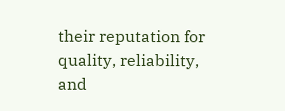their reputation for quality, reliability, and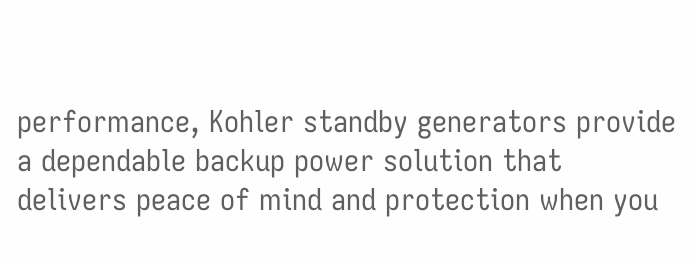performance, Kohler standby generators provide a dependable backup power solution that delivers peace of mind and protection when you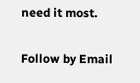need it most.

Follow by Email